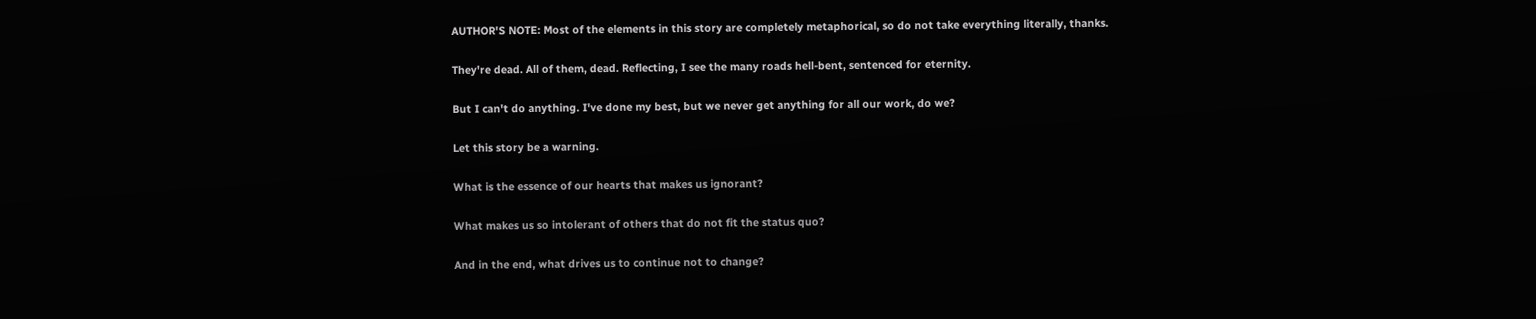AUTHOR'S NOTE: Most of the elements in this story are completely metaphorical, so do not take everything literally, thanks.

They're dead. All of them, dead. Reflecting, I see the many roads hell-bent, sentenced for eternity.

But I can't do anything. I've done my best, but we never get anything for all our work, do we?

Let this story be a warning.

What is the essence of our hearts that makes us ignorant?

What makes us so intolerant of others that do not fit the status quo?

And in the end, what drives us to continue not to change?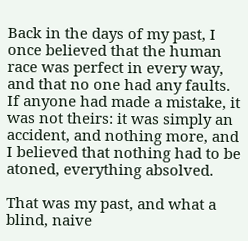Back in the days of my past, I once believed that the human race was perfect in every way, and that no one had any faults. If anyone had made a mistake, it was not theirs: it was simply an accident, and nothing more, and I believed that nothing had to be atoned, everything absolved.

That was my past, and what a blind, naive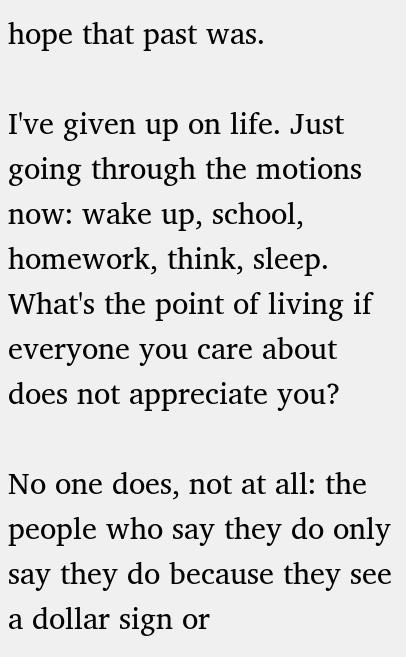hope that past was.

I've given up on life. Just going through the motions now: wake up, school, homework, think, sleep. What's the point of living if everyone you care about does not appreciate you?

No one does, not at all: the people who say they do only say they do because they see a dollar sign or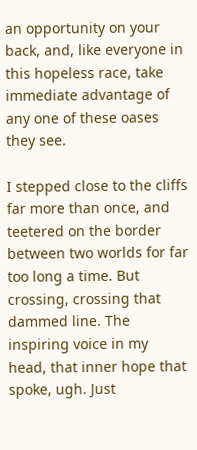an opportunity on your back, and, like everyone in this hopeless race, take immediate advantage of any one of these oases they see.

I stepped close to the cliffs far more than once, and teetered on the border between two worlds for far too long a time. But crossing, crossing that dammed line. The inspiring voice in my head, that inner hope that spoke, ugh. Just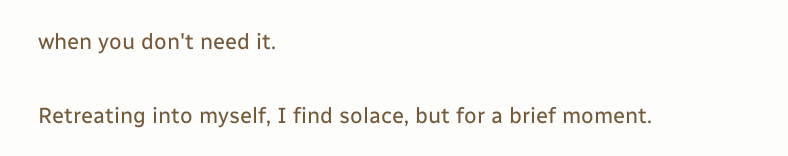when you don't need it.

Retreating into myself, I find solace, but for a brief moment.